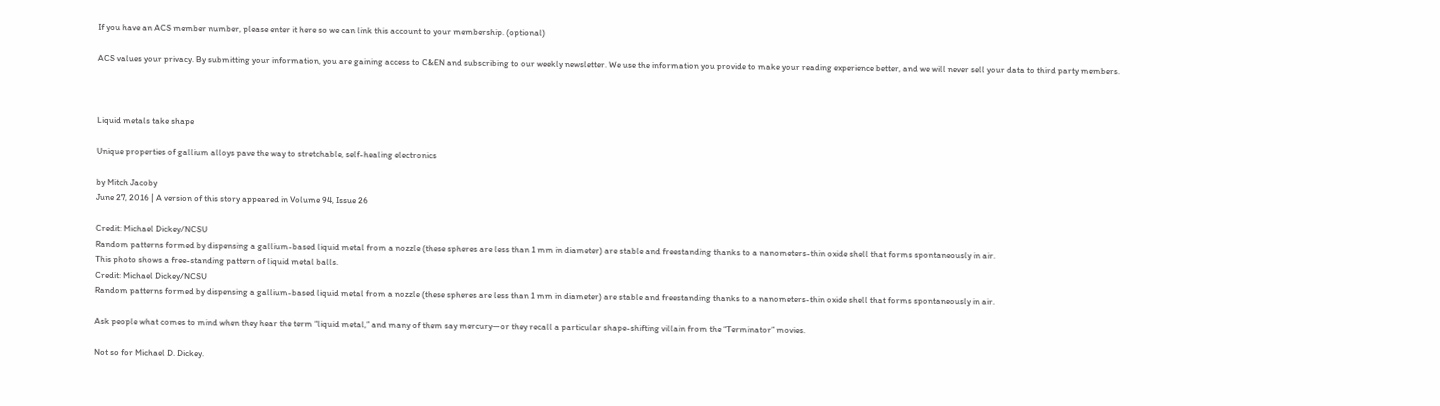If you have an ACS member number, please enter it here so we can link this account to your membership. (optional)

ACS values your privacy. By submitting your information, you are gaining access to C&EN and subscribing to our weekly newsletter. We use the information you provide to make your reading experience better, and we will never sell your data to third party members.



Liquid metals take shape

Unique properties of gallium alloys pave the way to stretchable, self-healing electronics

by Mitch Jacoby
June 27, 2016 | A version of this story appeared in Volume 94, Issue 26

Credit: Michael Dickey/NCSU
Random patterns formed by dispensing a gallium-based liquid metal from a nozzle (these spheres are less than 1 mm in diameter) are stable and freestanding thanks to a nanometers-thin oxide shell that forms spontaneously in air.
This photo shows a free-standing pattern of liquid metal balls.
Credit: Michael Dickey/NCSU
Random patterns formed by dispensing a gallium-based liquid metal from a nozzle (these spheres are less than 1 mm in diameter) are stable and freestanding thanks to a nanometers-thin oxide shell that forms spontaneously in air.

Ask people what comes to mind when they hear the term “liquid metal,” and many of them say mercury—or they recall a particular shape-shifting villain from the “Terminator” movies.

Not so for Michael D. Dickey.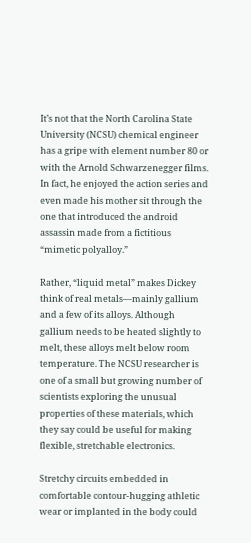It’s not that the North Carolina State University (NCSU) chemical engineer has a gripe with element number 80 or with the Arnold Schwarzenegger films. In fact, he enjoyed the action series and even made his mother sit through the one that introduced the android assassin made from a fictitious “mimetic polyalloy.”

Rather, “liquid metal” makes Dickey think of real metals—mainly gallium and a few of its alloys. Although gallium needs to be heated slightly to melt, these alloys melt below room temperature. The NCSU researcher is one of a small but growing number of scientists exploring the unusual properties of these materials, which they say could be useful for making flexible, stretchable electronics.

Stretchy circuits embedded in comfortable contour-hugging athletic wear or implanted in the body could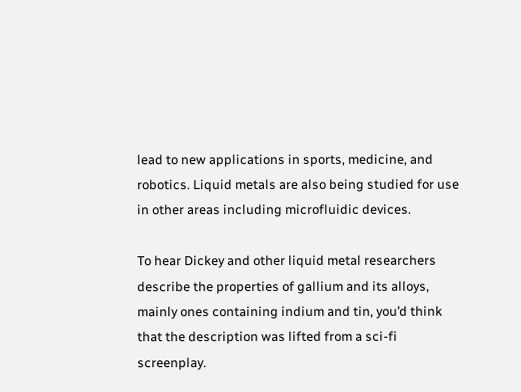lead to new applications in sports, medicine, and robotics. Liquid metals are also being studied for use in other areas including microfluidic devices.

To hear Dickey and other liquid metal researchers describe the properties of gallium and its alloys, mainly ones containing indium and tin, you’d think that the description was lifted from a sci-fi screenplay.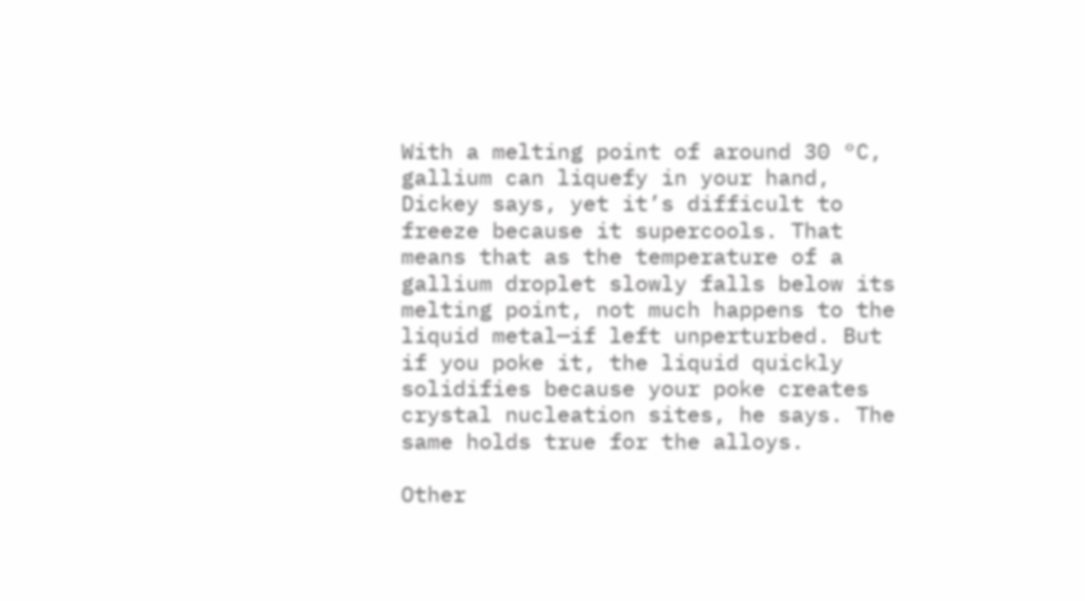With a melting point of around 30 °C, gallium can liquefy in your hand, Dickey says, yet it’s difficult to freeze because it supercools. That means that as the temperature of a gallium droplet slowly falls below its melting point, not much happens to the liquid metal—if left unperturbed. But if you poke it, the liquid quickly solidifies because your poke creates crystal nucleation sites, he says. The same holds true for the alloys.

Other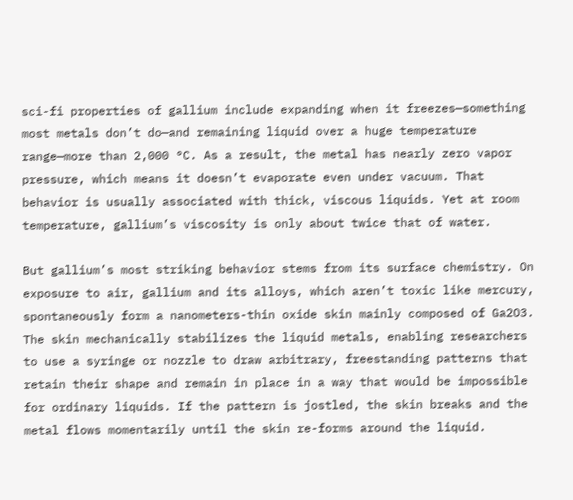sci-fi properties of gallium include expanding when it freezes—something most metals don’t do—and remaining liquid over a huge temperature range—more than 2,000 °C. As a result, the metal has nearly zero vapor pressure, which means it doesn’t evaporate even under vacuum. That behavior is usually associated with thick, viscous liquids. Yet at room temperature, gallium’s viscosity is only about twice that of water.

But gallium’s most striking behavior stems from its surface chemistry. On exposure to air, gallium and its alloys, which aren’t toxic like mercury, spontaneously form a nanometers-thin oxide skin mainly composed of Ga2O3. The skin mechanically stabilizes the liquid metals, enabling researchers to use a syringe or nozzle to draw arbitrary, freestanding patterns that retain their shape and remain in place in a way that would be impossible for ordinary liquids. If the pattern is jostled, the skin breaks and the metal flows momentarily until the skin re-forms around the liquid.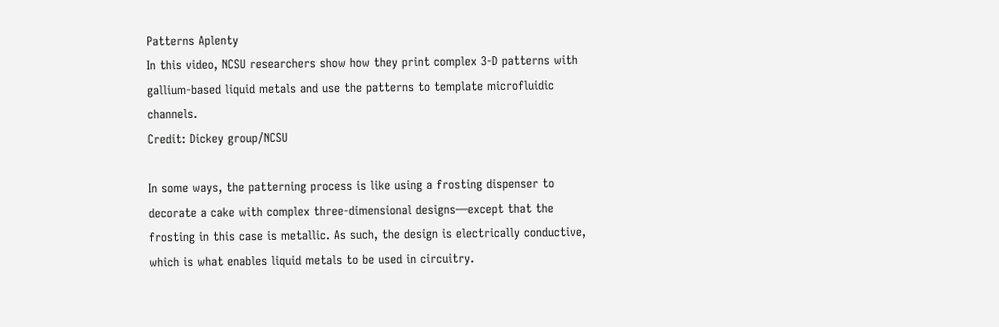Patterns Aplenty
In this video, NCSU researchers show how they print complex 3-D patterns with gallium-based liquid metals and use the patterns to template microfluidic channels.
Credit: Dickey group/NCSU

In some ways, the patterning process is like using a frosting dispenser to decorate a cake with complex three-dimensional designs—except that the frosting in this case is metallic. As such, the design is electrically conductive, which is what enables liquid metals to be used in circuitry.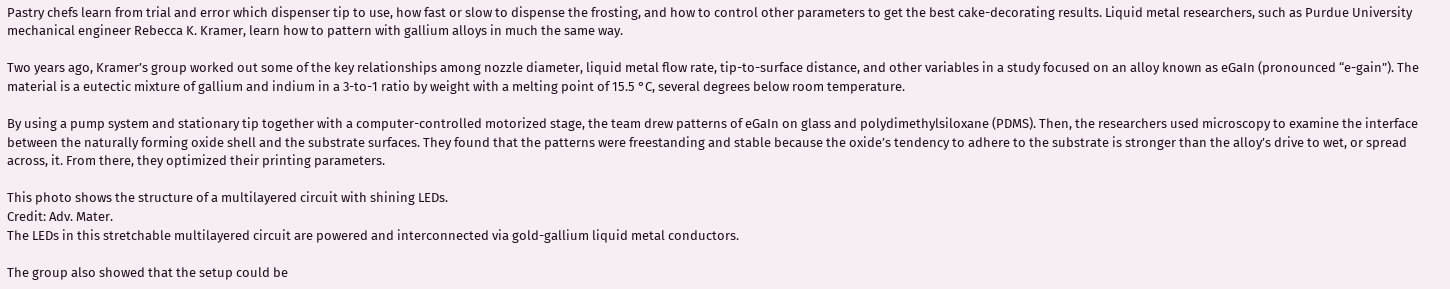Pastry chefs learn from trial and error which dispenser tip to use, how fast or slow to dispense the frosting, and how to control other parameters to get the best cake-decorating results. Liquid metal researchers, such as Purdue University mechanical engineer Rebecca K. Kramer, learn how to pattern with gallium alloys in much the same way.

Two years ago, Kramer’s group worked out some of the key relationships among nozzle diameter, liquid metal flow rate, tip-to-surface distance, and other variables in a study focused on an alloy known as eGaIn (pronounced “e-gain”). The material is a eutectic mixture of gallium and indium in a 3-to-1 ratio by weight with a melting point of 15.5 °C, several degrees below room temperature.

By using a pump system and stationary tip together with a computer-controlled motorized stage, the team drew patterns of eGaIn on glass and polydimethylsiloxane (PDMS). Then, the researchers used microscopy to examine the interface between the naturally forming oxide shell and the substrate surfaces. They found that the patterns were freestanding and stable because the oxide’s tendency to adhere to the substrate is stronger than the alloy’s drive to wet, or spread across, it. From there, they optimized their printing parameters.

This photo shows the structure of a multilayered circuit with shining LEDs.
Credit: Adv. Mater.
The LEDs in this stretchable multilayered circuit are powered and interconnected via gold-gallium liquid metal conductors.

The group also showed that the setup could be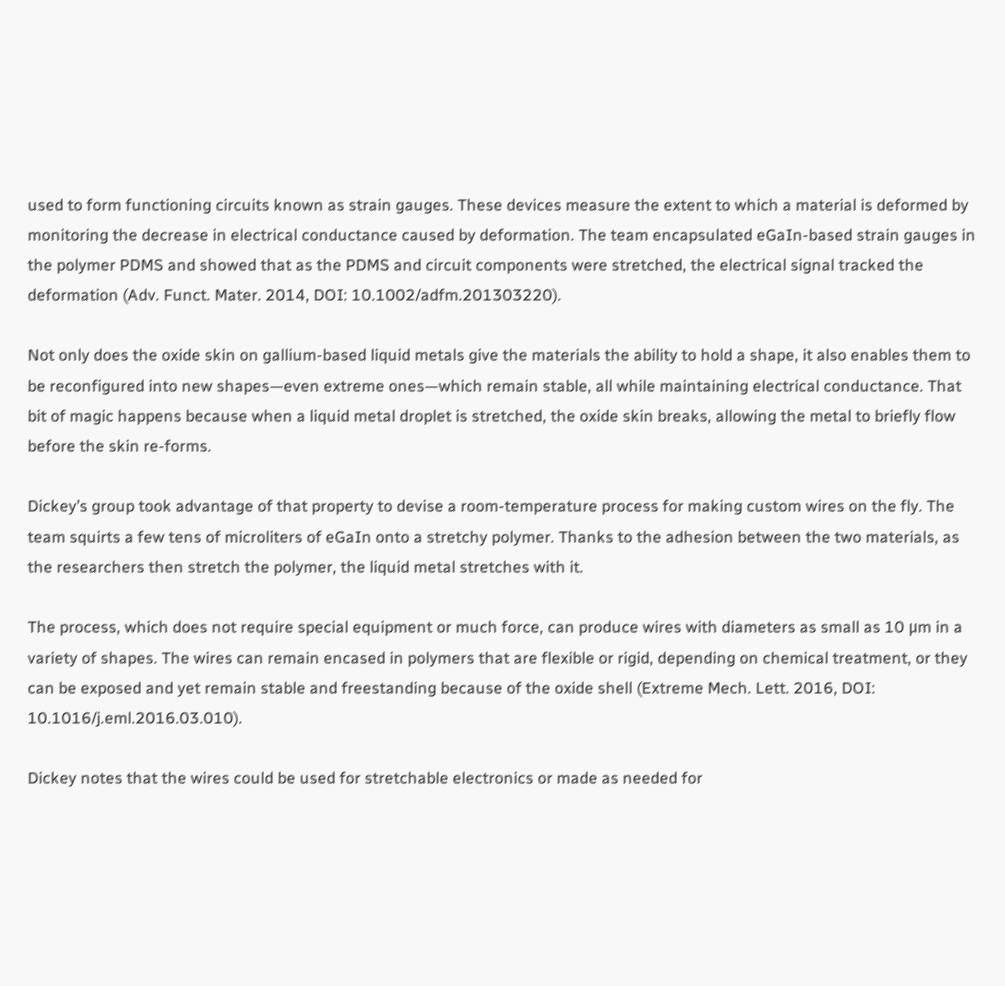used to form functioning circuits known as strain gauges. These devices measure the extent to which a material is deformed by monitoring the decrease in electrical conductance caused by deformation. The team encapsulated eGaIn-based strain gauges in the polymer PDMS and showed that as the PDMS and circuit components were stretched, the electrical signal tracked the deformation (Adv. Funct. Mater. 2014, DOI: 10.1002/adfm.201303220).

Not only does the oxide skin on gallium-based liquid metals give the materials the ability to hold a shape, it also enables them to be reconfigured into new shapes—even extreme ones—which remain stable, all while maintaining electrical conductance. That bit of magic happens because when a liquid metal droplet is stretched, the oxide skin breaks, allowing the metal to briefly flow before the skin re-forms.

Dickey’s group took advantage of that property to devise a room-temperature process for making custom wires on the fly. The team squirts a few tens of microliters of eGaIn onto a stretchy polymer. Thanks to the adhesion between the two materials, as the researchers then stretch the polymer, the liquid metal stretches with it.

The process, which does not require special equipment or much force, can produce wires with diameters as small as 10 μm in a variety of shapes. The wires can remain encased in polymers that are flexible or rigid, depending on chemical treatment, or they can be exposed and yet remain stable and freestanding because of the oxide shell (Extreme Mech. Lett. 2016, DOI: 10.1016/j.eml.2016.03.010).

Dickey notes that the wires could be used for stretchable electronics or made as needed for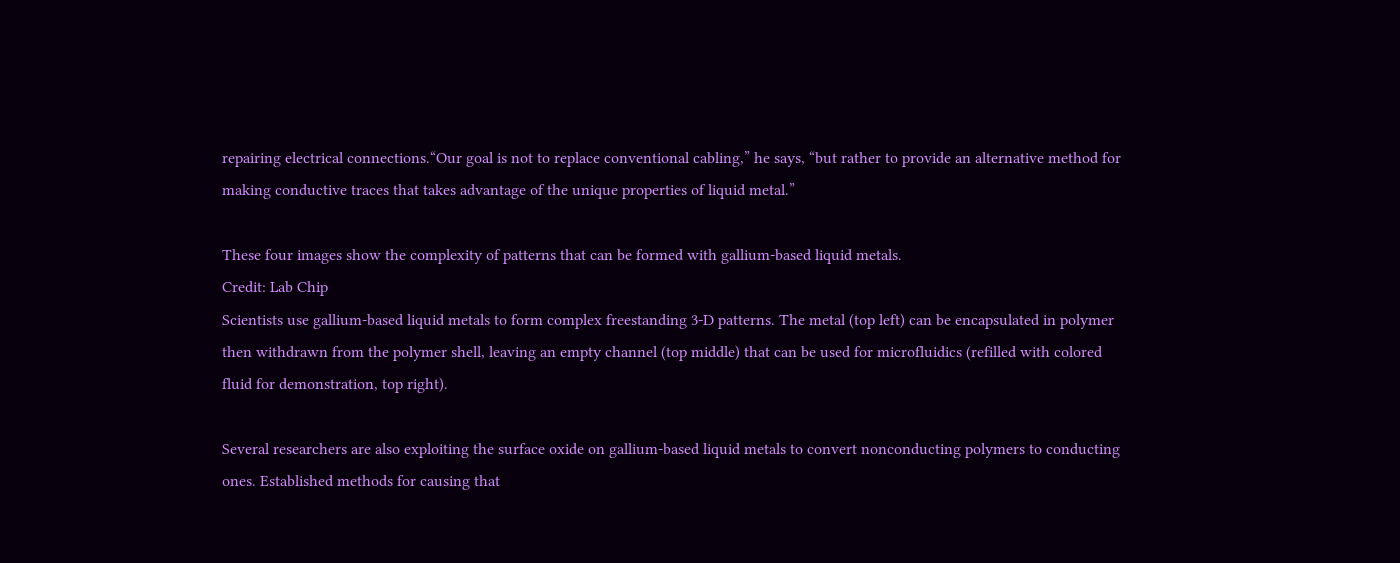repairing electrical connections.“Our goal is not to replace conventional cabling,” he says, “but rather to provide an alternative method for making conductive traces that takes advantage of the unique properties of liquid metal.”

These four images show the complexity of patterns that can be formed with gallium-based liquid metals.
Credit: Lab Chip
Scientists use gallium-based liquid metals to form complex freestanding 3-D patterns. The metal (top left) can be encapsulated in polymer then withdrawn from the polymer shell, leaving an empty channel (top middle) that can be used for microfluidics (refilled with colored fluid for demonstration, top right).

Several researchers are also exploiting the surface oxide on gallium-based liquid metals to convert nonconducting polymers to conducting ones. Established methods for causing that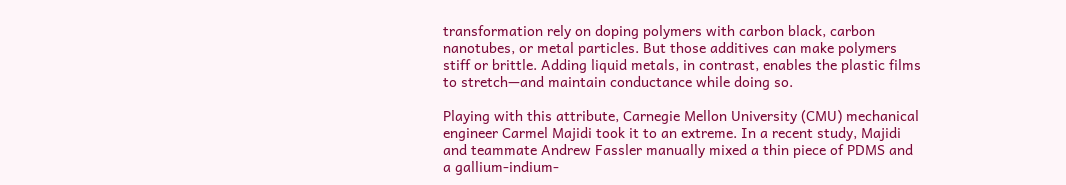transformation rely on doping polymers with carbon black, carbon nanotubes, or metal particles. But those additives can make polymers stiff or brittle. Adding liquid metals, in contrast, enables the plastic films to stretch—and maintain conductance while doing so.

Playing with this attribute, Carnegie Mellon University (CMU) mechanical engineer Carmel Majidi took it to an extreme. In a recent study, Majidi and teammate Andrew Fassler manually mixed a thin piece of PDMS and a gallium-indium-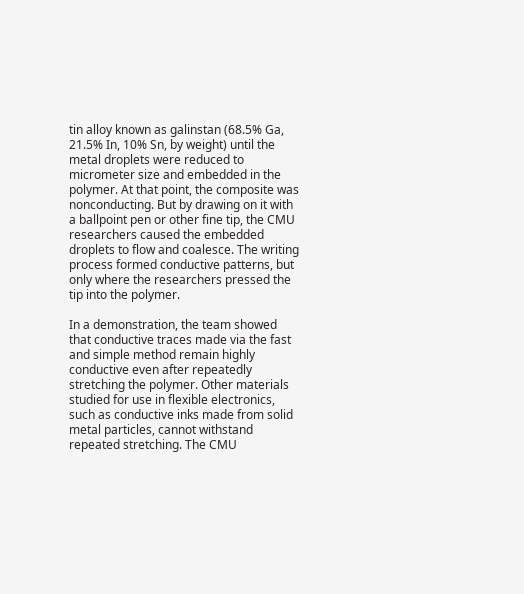tin alloy known as galinstan (68.5% Ga, 21.5% In, 10% Sn, by weight) until the metal droplets were reduced to micrometer size and embedded in the polymer. At that point, the composite was nonconducting. But by drawing on it with a ballpoint pen or other fine tip, the CMU researchers caused the embedded droplets to flow and coalesce. The writing process formed conductive patterns, but only where the researchers pressed the tip into the polymer.

In a demonstration, the team showed that conductive traces made via the fast and simple method remain highly conductive even after repeatedly stretching the polymer. Other materials studied for use in flexible electronics, such as conductive inks made from solid metal particles, cannot withstand repeated stretching. The CMU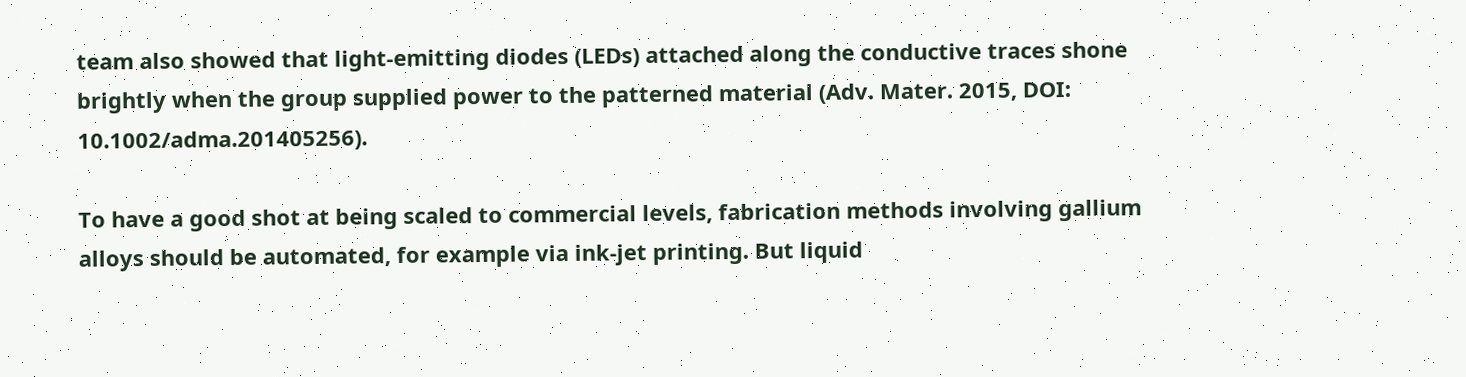team also showed that light-emitting diodes (LEDs) attached along the conductive traces shone brightly when the group supplied power to the patterned material (Adv. Mater. 2015, DOI: 10.1002/adma.201405256).

To have a good shot at being scaled to commercial levels, fabrication methods involving gallium alloys should be automated, for example via ink-jet printing. But liquid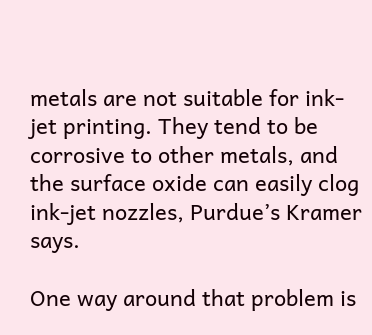metals are not suitable for ink-jet printing. They tend to be corrosive to other metals, and the surface oxide can easily clog ink-jet nozzles, Purdue’s Kramer says.

One way around that problem is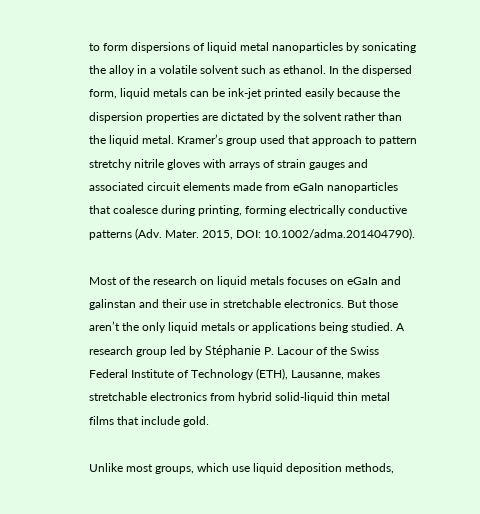to form dispersions of liquid metal nanoparticles by sonicating the alloy in a volatile solvent such as ethanol. In the dispersed form, liquid metals can be ink-jet printed easily because the dispersion properties are dictated by the solvent rather than the liquid metal. Kramer’s group used that approach to pattern stretchy nitrile gloves with arrays of strain gauges and associated circuit elements made from eGaIn nanoparticles that coalesce during printing, forming electrically conductive patterns (Adv. Mater. 2015, DOI: 10.1002/adma.201404790).

Most of the research on liquid metals focuses on eGaIn and galinstan and their use in stretchable electronics. But those aren’t the only liquid metals or applications being studied. A research group led by Stéphanie P. Lacour of the Swiss Federal Institute of Technology (ETH), Lausanne, makes stretchable electronics from hybrid solid-liquid thin metal films that include gold.

Unlike most groups, which use liquid deposition methods,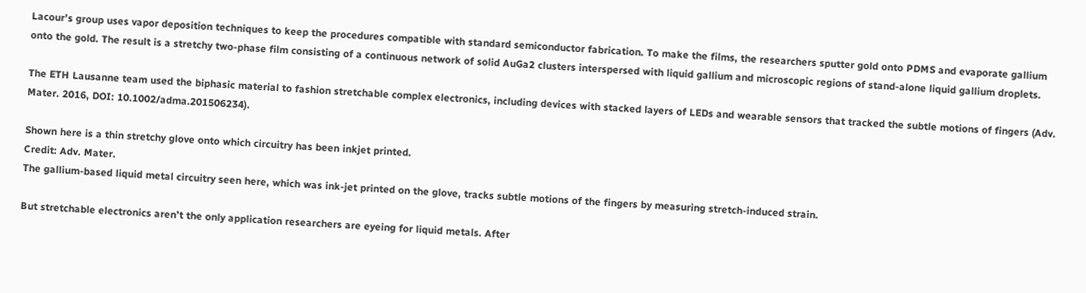Lacour’s group uses vapor deposition techniques to keep the procedures compatible with standard semiconductor fabrication. To make the films, the researchers sputter gold onto PDMS and evaporate gallium onto the gold. The result is a stretchy two-phase film consisting of a continuous network of solid AuGa2 clusters interspersed with liquid gallium and microscopic regions of stand-alone liquid gallium droplets.

The ETH Lausanne team used the biphasic material to fashion stretchable complex electronics, including devices with stacked layers of LEDs and wearable sensors that tracked the subtle motions of fingers (Adv. Mater. 2016, DOI: 10.1002/adma.201506234).

Shown here is a thin stretchy glove onto which circuitry has been inkjet printed.
Credit: Adv. Mater.
The gallium-based liquid metal circuitry seen here, which was ink-jet printed on the glove, tracks subtle motions of the fingers by measuring stretch-induced strain.

But stretchable electronics aren’t the only application researchers are eyeing for liquid metals. After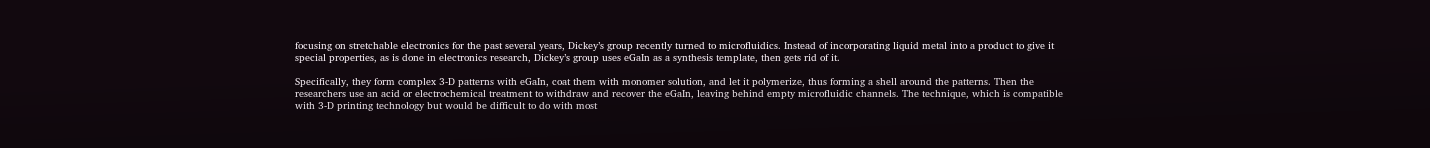focusing on stretchable electronics for the past several years, Dickey’s group recently turned to microfluidics. Instead of incorporating liquid metal into a product to give it special properties, as is done in electronics research, Dickey’s group uses eGaIn as a synthesis template, then gets rid of it.

Specifically, they form complex 3-D patterns with eGaIn, coat them with monomer solution, and let it polymerize, thus forming a shell around the patterns. Then the researchers use an acid or electrochemical treatment to withdraw and recover the eGaIn, leaving behind empty microfluidic channels. The technique, which is compatible with 3-D printing technology but would be difficult to do with most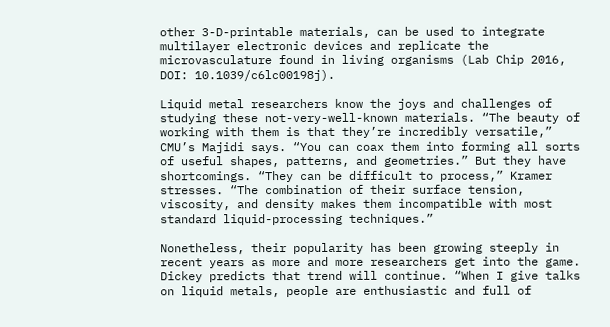other 3-D-printable materials, can be used to integrate multilayer electronic devices and replicate the microvasculature found in living organisms (Lab Chip 2016, DOI: 10.1039/c6lc00198j).

Liquid metal researchers know the joys and challenges of studying these not-very-well-known materials. “The beauty of working with them is that they’re incredibly versatile,” CMU’s Majidi says. “You can coax them into forming all sorts of useful shapes, patterns, and geometries.” But they have shortcomings. “They can be difficult to process,” Kramer stresses. “The combination of their surface tension, viscosity, and density makes them incompatible with most standard liquid-processing techniques.”

Nonetheless, their popularity has been growing steeply in recent years as more and more researchers get into the game. Dickey predicts that trend will continue. “When I give talks on liquid metals, people are enthusiastic and full of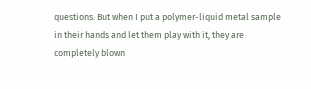questions. But when I put a polymer-liquid metal sample in their hands and let them play with it, they are completely blown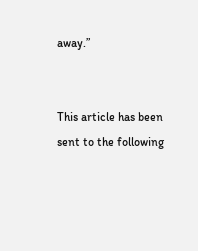away.”


This article has been sent to the following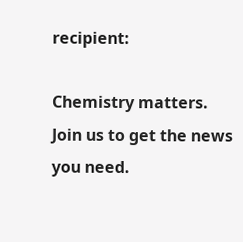recipient:

Chemistry matters. Join us to get the news you need.